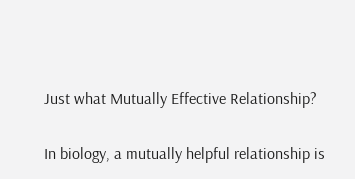Just what Mutually Effective Relationship?

In biology, a mutually helpful relationship is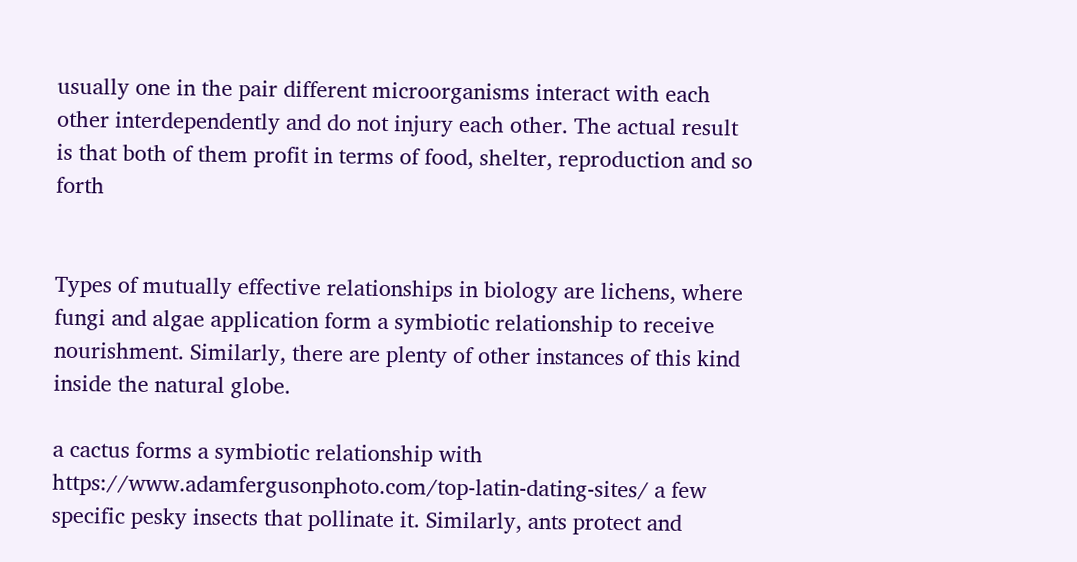usually one in the pair different microorganisms interact with each other interdependently and do not injury each other. The actual result is that both of them profit in terms of food, shelter, reproduction and so forth


Types of mutually effective relationships in biology are lichens, where fungi and algae application form a symbiotic relationship to receive nourishment. Similarly, there are plenty of other instances of this kind inside the natural globe.

a cactus forms a symbiotic relationship with https://www.adamfergusonphoto.com/top-latin-dating-sites/ a few specific pesky insects that pollinate it. Similarly, ants protect and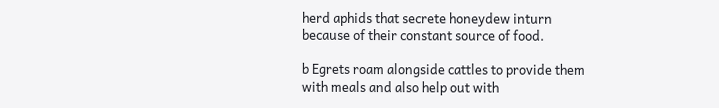herd aphids that secrete honeydew inturn because of their constant source of food.

b Egrets roam alongside cattles to provide them with meals and also help out with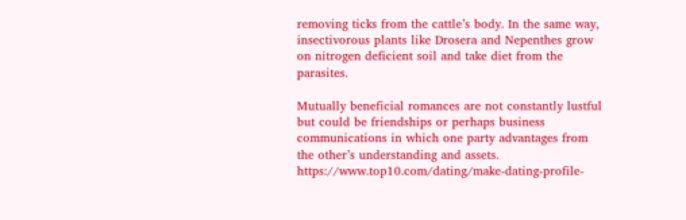removing ticks from the cattle’s body. In the same way, insectivorous plants like Drosera and Nepenthes grow on nitrogen deficient soil and take diet from the parasites.

Mutually beneficial romances are not constantly lustful but could be friendships or perhaps business communications in which one party advantages from the other’s understanding and assets. https://www.top10.com/dating/make-dating-profile-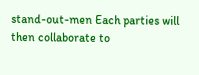stand-out-men Each parties will then collaborate to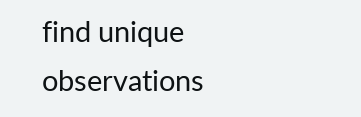find unique observations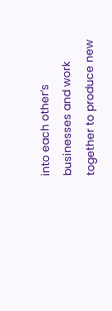into each other’s businesses and work together to produce new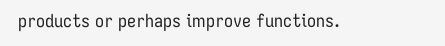products or perhaps improve functions.